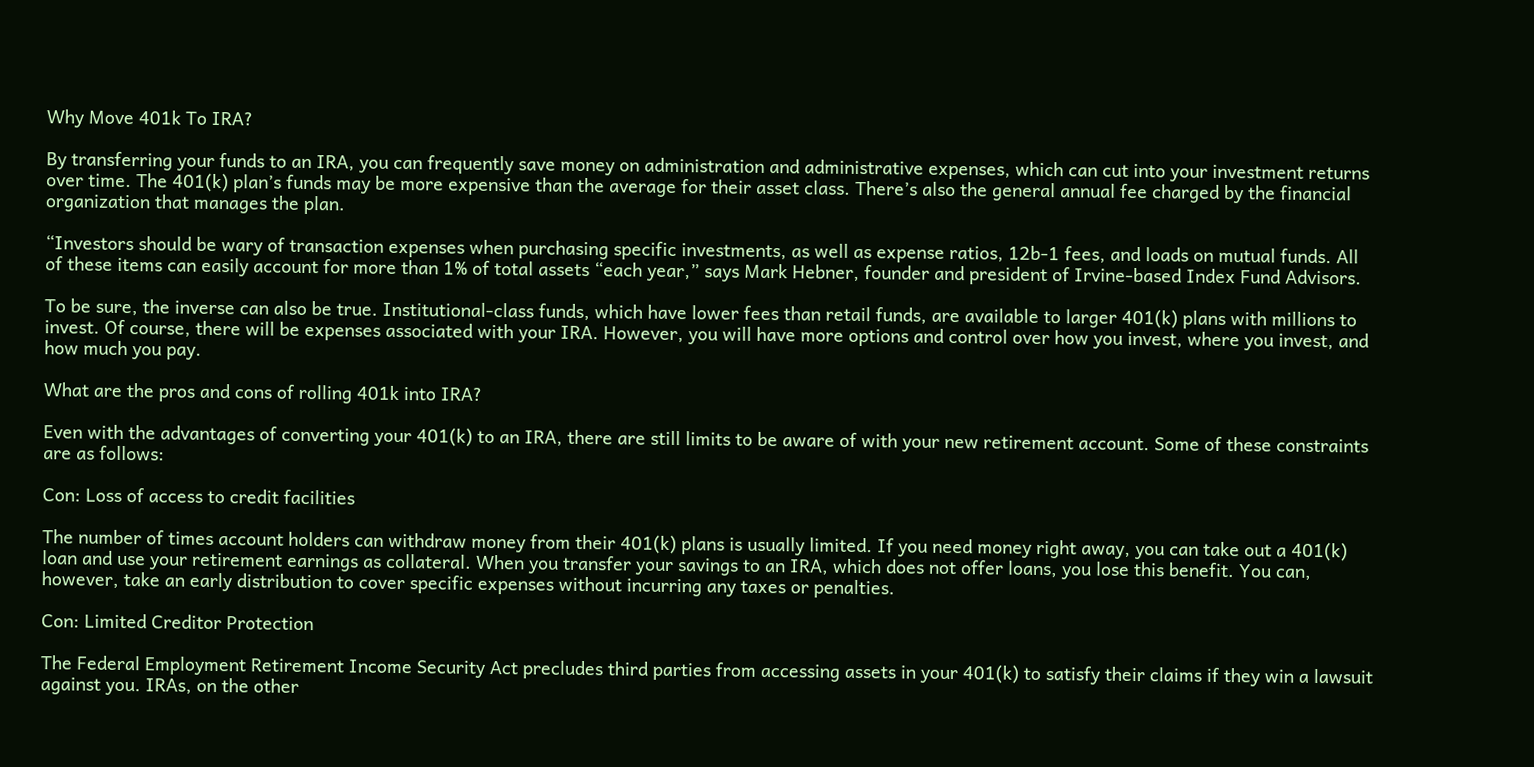Why Move 401k To IRA?

By transferring your funds to an IRA, you can frequently save money on administration and administrative expenses, which can cut into your investment returns over time. The 401(k) plan’s funds may be more expensive than the average for their asset class. There’s also the general annual fee charged by the financial organization that manages the plan.

“Investors should be wary of transaction expenses when purchasing specific investments, as well as expense ratios, 12b-1 fees, and loads on mutual funds. All of these items can easily account for more than 1% of total assets “each year,” says Mark Hebner, founder and president of Irvine-based Index Fund Advisors.

To be sure, the inverse can also be true. Institutional-class funds, which have lower fees than retail funds, are available to larger 401(k) plans with millions to invest. Of course, there will be expenses associated with your IRA. However, you will have more options and control over how you invest, where you invest, and how much you pay.

What are the pros and cons of rolling 401k into IRA?

Even with the advantages of converting your 401(k) to an IRA, there are still limits to be aware of with your new retirement account. Some of these constraints are as follows:

Con: Loss of access to credit facilities

The number of times account holders can withdraw money from their 401(k) plans is usually limited. If you need money right away, you can take out a 401(k) loan and use your retirement earnings as collateral. When you transfer your savings to an IRA, which does not offer loans, you lose this benefit. You can, however, take an early distribution to cover specific expenses without incurring any taxes or penalties.

Con: Limited Creditor Protection

The Federal Employment Retirement Income Security Act precludes third parties from accessing assets in your 401(k) to satisfy their claims if they win a lawsuit against you. IRAs, on the other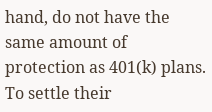hand, do not have the same amount of protection as 401(k) plans. To settle their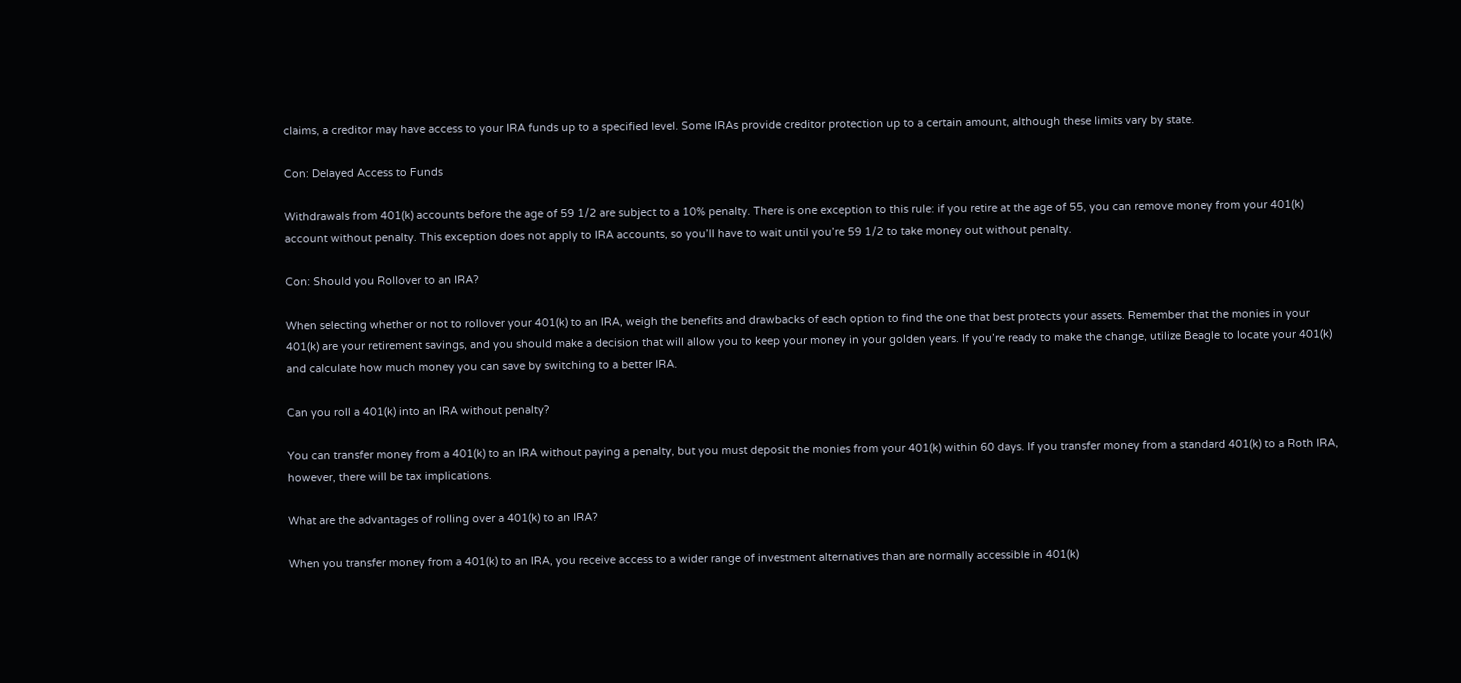claims, a creditor may have access to your IRA funds up to a specified level. Some IRAs provide creditor protection up to a certain amount, although these limits vary by state.

Con: Delayed Access to Funds

Withdrawals from 401(k) accounts before the age of 59 1/2 are subject to a 10% penalty. There is one exception to this rule: if you retire at the age of 55, you can remove money from your 401(k) account without penalty. This exception does not apply to IRA accounts, so you’ll have to wait until you’re 59 1/2 to take money out without penalty.

Con: Should you Rollover to an IRA?

When selecting whether or not to rollover your 401(k) to an IRA, weigh the benefits and drawbacks of each option to find the one that best protects your assets. Remember that the monies in your 401(k) are your retirement savings, and you should make a decision that will allow you to keep your money in your golden years. If you’re ready to make the change, utilize Beagle to locate your 401(k) and calculate how much money you can save by switching to a better IRA.

Can you roll a 401(k) into an IRA without penalty?

You can transfer money from a 401(k) to an IRA without paying a penalty, but you must deposit the monies from your 401(k) within 60 days. If you transfer money from a standard 401(k) to a Roth IRA, however, there will be tax implications.

What are the advantages of rolling over a 401(k) to an IRA?

When you transfer money from a 401(k) to an IRA, you receive access to a wider range of investment alternatives than are normally accessible in 401(k)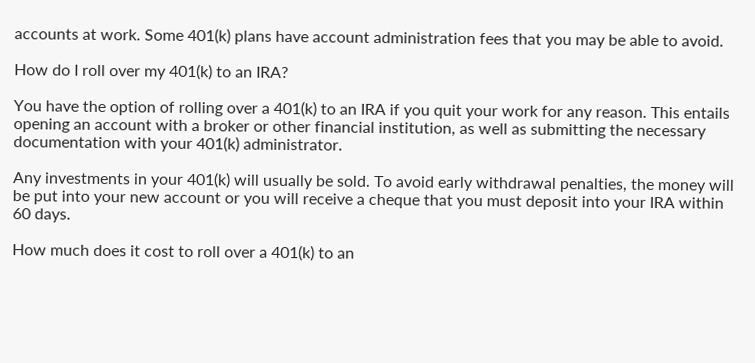accounts at work. Some 401(k) plans have account administration fees that you may be able to avoid.

How do I roll over my 401(k) to an IRA?

You have the option of rolling over a 401(k) to an IRA if you quit your work for any reason. This entails opening an account with a broker or other financial institution, as well as submitting the necessary documentation with your 401(k) administrator.

Any investments in your 401(k) will usually be sold. To avoid early withdrawal penalties, the money will be put into your new account or you will receive a cheque that you must deposit into your IRA within 60 days.

How much does it cost to roll over a 401(k) to an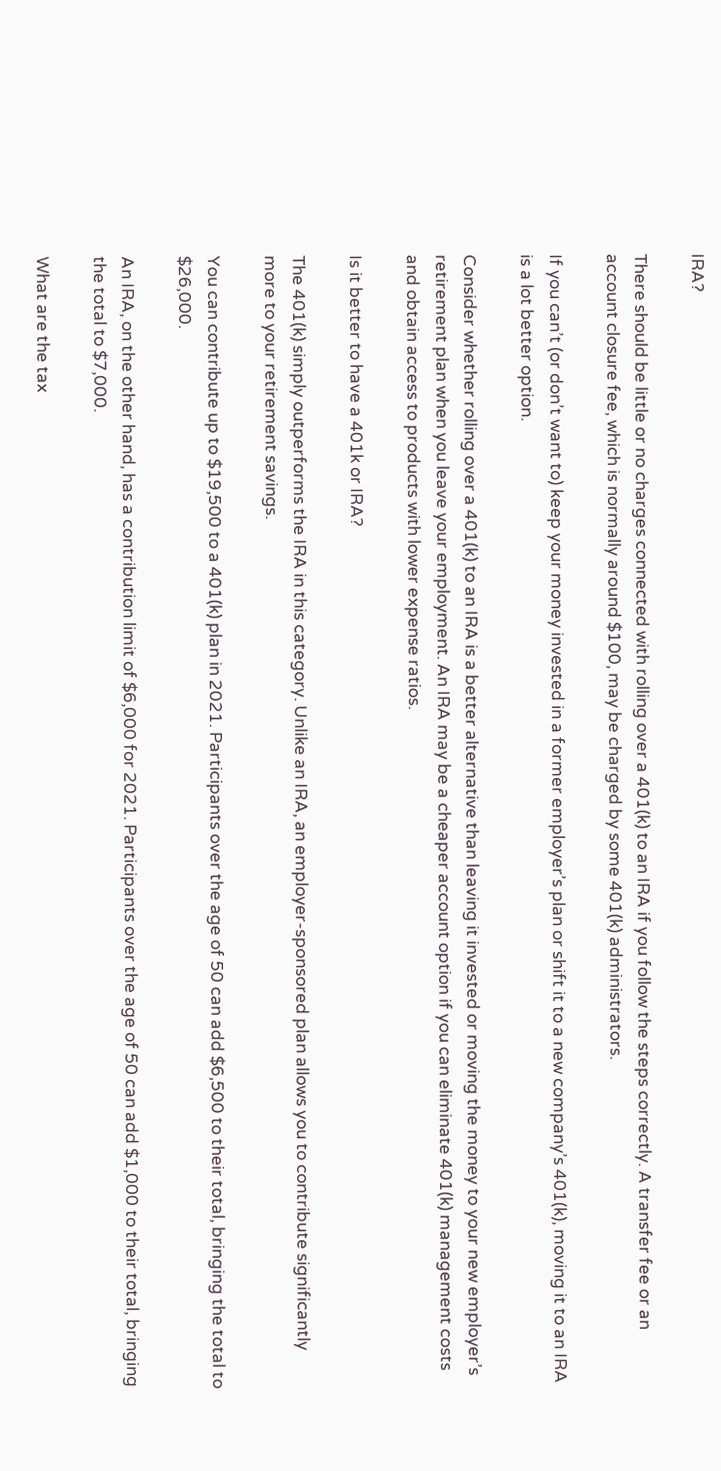IRA?

There should be little or no charges connected with rolling over a 401(k) to an IRA if you follow the steps correctly. A transfer fee or an account closure fee, which is normally around $100, may be charged by some 401(k) administrators.

If you can’t (or don’t want to) keep your money invested in a former employer’s plan or shift it to a new company’s 401(k), moving it to an IRA is a lot better option.

Consider whether rolling over a 401(k) to an IRA is a better alternative than leaving it invested or moving the money to your new employer’s retirement plan when you leave your employment. An IRA may be a cheaper account option if you can eliminate 401(k) management costs and obtain access to products with lower expense ratios.

Is it better to have a 401k or IRA?

The 401(k) simply outperforms the IRA in this category. Unlike an IRA, an employer-sponsored plan allows you to contribute significantly more to your retirement savings.

You can contribute up to $19,500 to a 401(k) plan in 2021. Participants over the age of 50 can add $6,500 to their total, bringing the total to $26,000.

An IRA, on the other hand, has a contribution limit of $6,000 for 2021. Participants over the age of 50 can add $1,000 to their total, bringing the total to $7,000.

What are the tax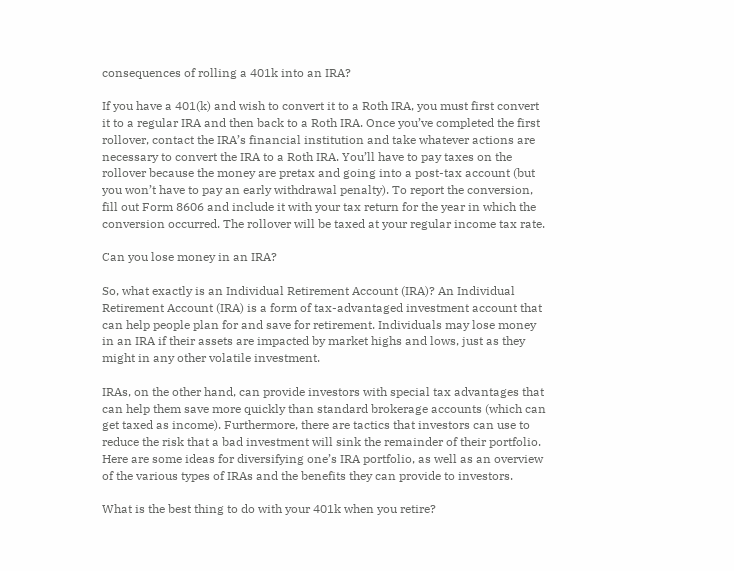consequences of rolling a 401k into an IRA?

If you have a 401(k) and wish to convert it to a Roth IRA, you must first convert it to a regular IRA and then back to a Roth IRA. Once you’ve completed the first rollover, contact the IRA’s financial institution and take whatever actions are necessary to convert the IRA to a Roth IRA. You’ll have to pay taxes on the rollover because the money are pretax and going into a post-tax account (but you won’t have to pay an early withdrawal penalty). To report the conversion, fill out Form 8606 and include it with your tax return for the year in which the conversion occurred. The rollover will be taxed at your regular income tax rate.

Can you lose money in an IRA?

So, what exactly is an Individual Retirement Account (IRA)? An Individual Retirement Account (IRA) is a form of tax-advantaged investment account that can help people plan for and save for retirement. Individuals may lose money in an IRA if their assets are impacted by market highs and lows, just as they might in any other volatile investment.

IRAs, on the other hand, can provide investors with special tax advantages that can help them save more quickly than standard brokerage accounts (which can get taxed as income). Furthermore, there are tactics that investors can use to reduce the risk that a bad investment will sink the remainder of their portfolio. Here are some ideas for diversifying one’s IRA portfolio, as well as an overview of the various types of IRAs and the benefits they can provide to investors.

What is the best thing to do with your 401k when you retire?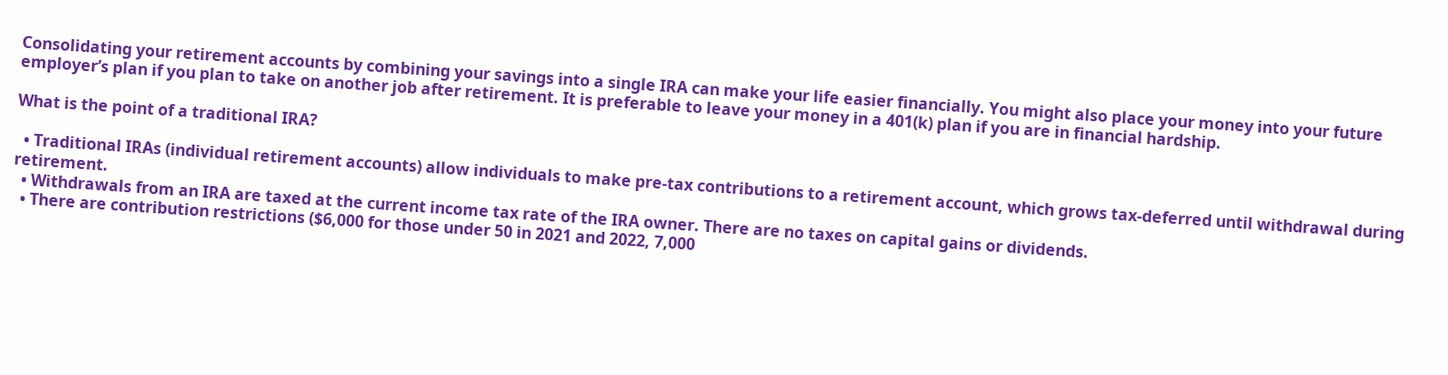Consolidating your retirement accounts by combining your savings into a single IRA can make your life easier financially. You might also place your money into your future employer’s plan if you plan to take on another job after retirement. It is preferable to leave your money in a 401(k) plan if you are in financial hardship.

What is the point of a traditional IRA?

  • Traditional IRAs (individual retirement accounts) allow individuals to make pre-tax contributions to a retirement account, which grows tax-deferred until withdrawal during retirement.
  • Withdrawals from an IRA are taxed at the current income tax rate of the IRA owner. There are no taxes on capital gains or dividends.
  • There are contribution restrictions ($6,000 for those under 50 in 2021 and 2022, 7,000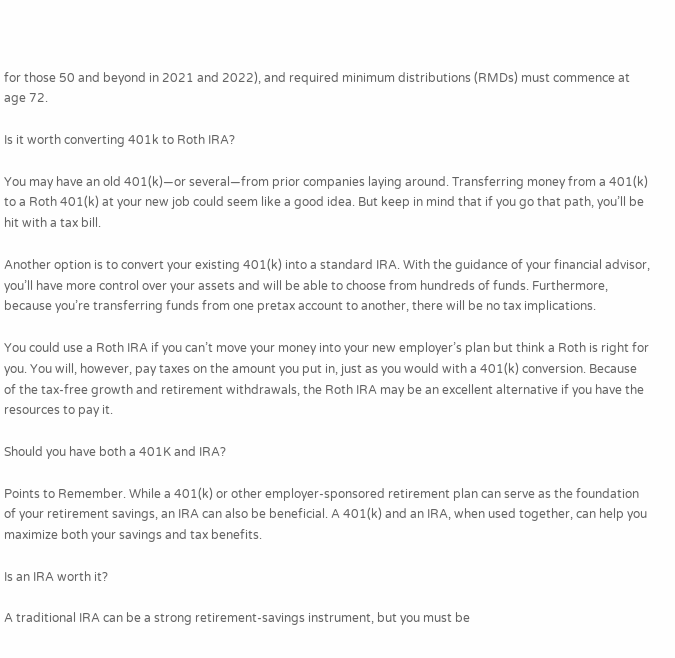for those 50 and beyond in 2021 and 2022), and required minimum distributions (RMDs) must commence at age 72.

Is it worth converting 401k to Roth IRA?

You may have an old 401(k)—or several—from prior companies laying around. Transferring money from a 401(k) to a Roth 401(k) at your new job could seem like a good idea. But keep in mind that if you go that path, you’ll be hit with a tax bill.

Another option is to convert your existing 401(k) into a standard IRA. With the guidance of your financial advisor, you’ll have more control over your assets and will be able to choose from hundreds of funds. Furthermore, because you’re transferring funds from one pretax account to another, there will be no tax implications.

You could use a Roth IRA if you can’t move your money into your new employer’s plan but think a Roth is right for you. You will, however, pay taxes on the amount you put in, just as you would with a 401(k) conversion. Because of the tax-free growth and retirement withdrawals, the Roth IRA may be an excellent alternative if you have the resources to pay it.

Should you have both a 401K and IRA?

Points to Remember. While a 401(k) or other employer-sponsored retirement plan can serve as the foundation of your retirement savings, an IRA can also be beneficial. A 401(k) and an IRA, when used together, can help you maximize both your savings and tax benefits.

Is an IRA worth it?

A traditional IRA can be a strong retirement-savings instrument, but you must be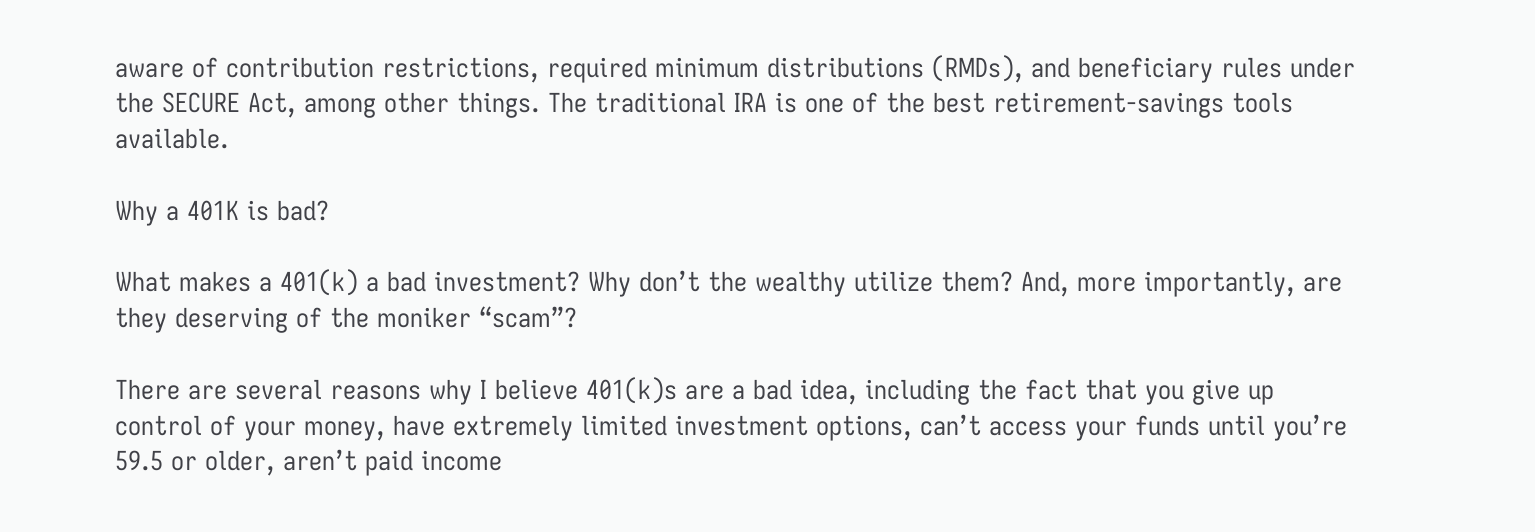aware of contribution restrictions, required minimum distributions (RMDs), and beneficiary rules under the SECURE Act, among other things. The traditional IRA is one of the best retirement-savings tools available.

Why a 401K is bad?

What makes a 401(k) a bad investment? Why don’t the wealthy utilize them? And, more importantly, are they deserving of the moniker “scam”?

There are several reasons why I believe 401(k)s are a bad idea, including the fact that you give up control of your money, have extremely limited investment options, can’t access your funds until you’re 59.5 or older, aren’t paid income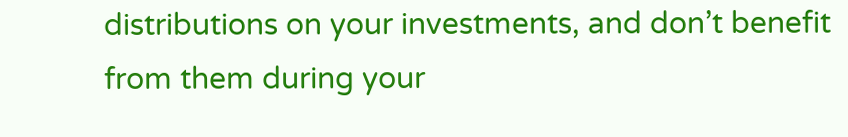distributions on your investments, and don’t benefit from them during your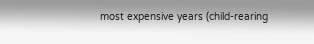most expensive years (child-rearing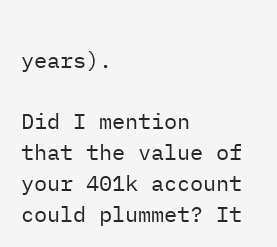years).

Did I mention that the value of your 401k account could plummet? It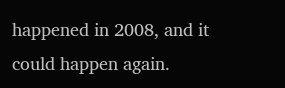happened in 2008, and it could happen again.